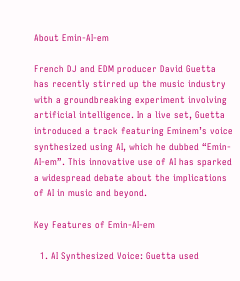About Emin-AI-em

French DJ and EDM producer David Guetta has recently stirred up the music industry with a groundbreaking experiment involving artificial intelligence. In a live set, Guetta introduced a track featuring Eminem’s voice synthesized using AI, which he dubbed “Emin-AI-em”. This innovative use of AI has sparked a widespread debate about the implications of AI in music and beyond.

Key Features of Emin-AI-em

  1. AI Synthesized Voice: Guetta used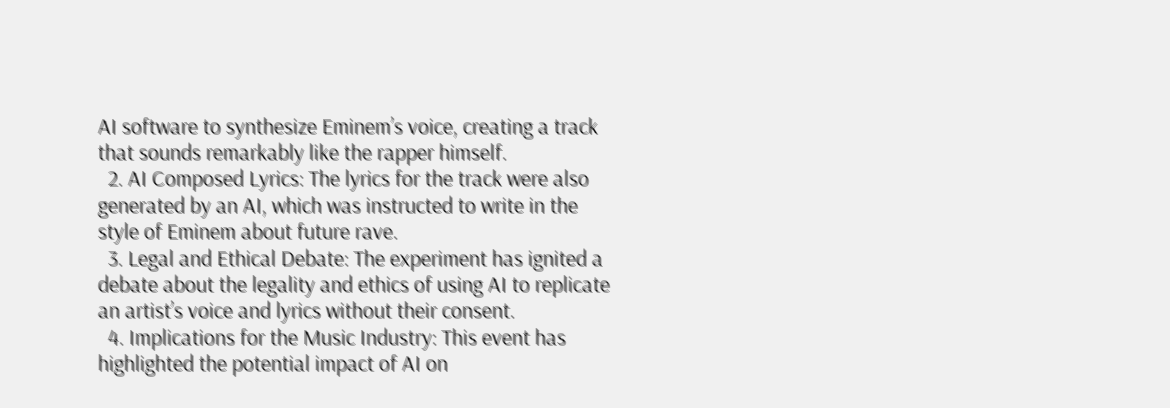AI software to synthesize Eminem’s voice, creating a track that sounds remarkably like the rapper himself.
  2. AI Composed Lyrics: The lyrics for the track were also generated by an AI, which was instructed to write in the style of Eminem about future rave.
  3. Legal and Ethical Debate: The experiment has ignited a debate about the legality and ethics of using AI to replicate an artist’s voice and lyrics without their consent.
  4. Implications for the Music Industry: This event has highlighted the potential impact of AI on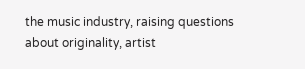the music industry, raising questions about originality, artist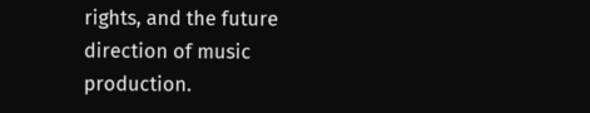rights, and the future direction of music production.